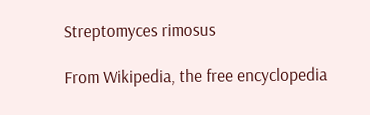Streptomyces rimosus

From Wikipedia, the free encyclopedia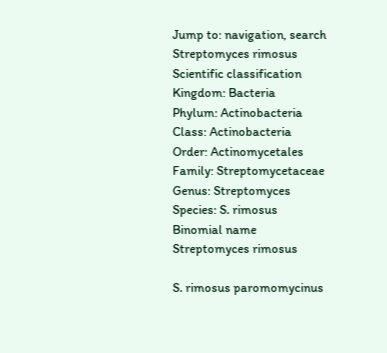Jump to: navigation, search
Streptomyces rimosus
Scientific classification
Kingdom: Bacteria
Phylum: Actinobacteria
Class: Actinobacteria
Order: Actinomycetales
Family: Streptomycetaceae
Genus: Streptomyces
Species: S. rimosus
Binomial name
Streptomyces rimosus

S. rimosus paromomycinus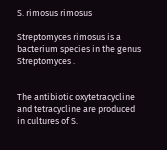S. rimosus rimosus

Streptomyces rimosus is a bacterium species in the genus Streptomyces .


The antibiotic oxytetracycline and tetracycline are produced in cultures of S.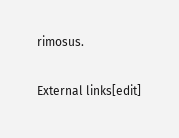rimosus.

External links[edit]